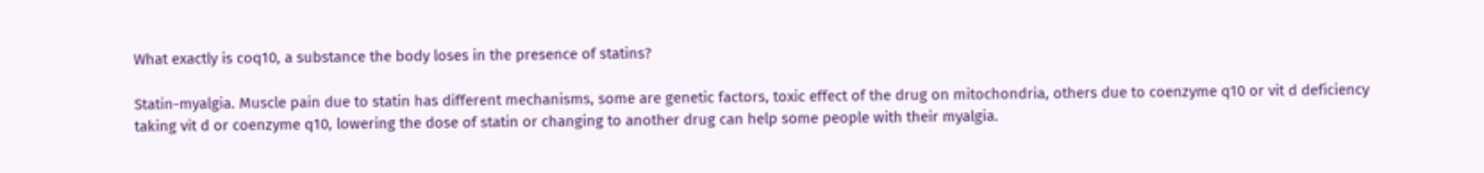What exactly is coq10, a substance the body loses in the presence of statins?

Statin-myalgia. Muscle pain due to statin has different mechanisms, some are genetic factors, toxic effect of the drug on mitochondria, others due to coenzyme q10 or vit d deficiency taking vit d or coenzyme q10, lowering the dose of statin or changing to another drug can help some people with their myalgia.